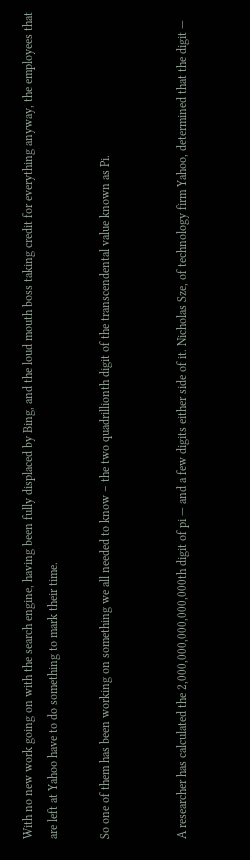With no new work going on with the search engine, having been fully displaced by Bing, and the loud mouth boss taking credit for everything anyway, the employees that are left at Yahoo have to do something to mark their time.

So one of them has been working on something we all needed to know – the two quadrillionth digit of the transcendental value known as Pi.


A researcher has calculated the 2,000,000,000,000,000th digit of pi — and a few digits either side of it. Nicholas Sze, of technology firm Yahoo, determined that the digit —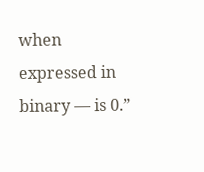when expressed in binary — is 0.”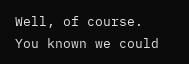Well, of course. You known we could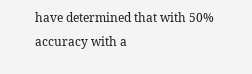have determined that with 50% accuracy with a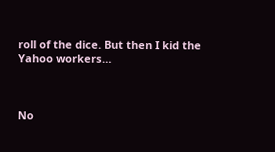roll of the dice. But then I kid the Yahoo workers…



No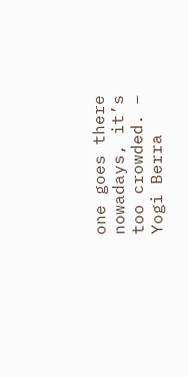one goes there nowadays, it’s too crowded. – Yogi Berra